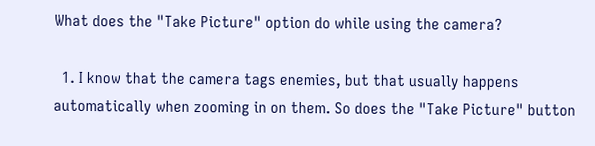What does the "Take Picture" option do while using the camera?

  1. I know that the camera tags enemies, but that usually happens automatically when zooming in on them. So does the "Take Picture" button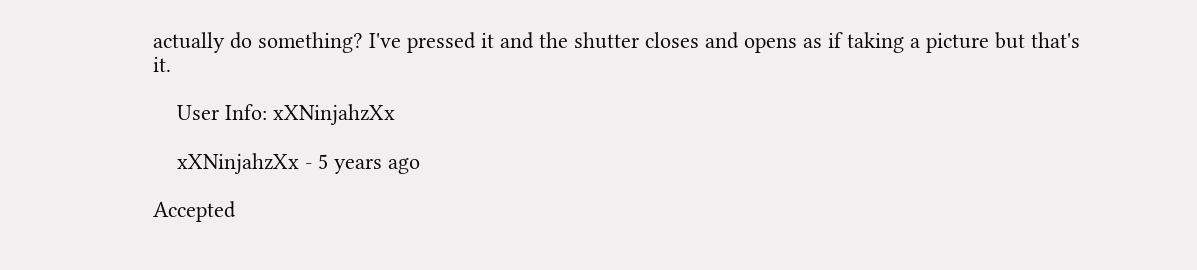actually do something? I've pressed it and the shutter closes and opens as if taking a picture but that's it.

    User Info: xXNinjahzXx

    xXNinjahzXx - 5 years ago

Accepted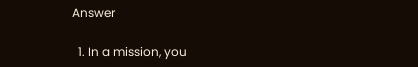Answer

  1. In a mission, you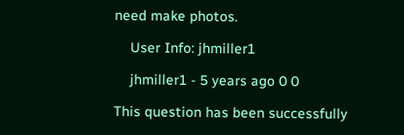need make photos.

    User Info: jhmiller1

    jhmiller1 - 5 years ago 0 0

This question has been successfully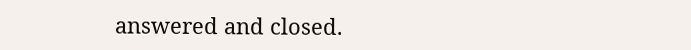answered and closed.